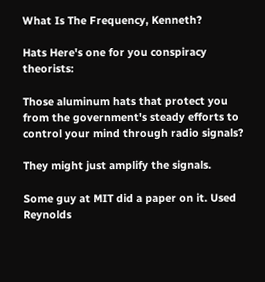What Is The Frequency, Kenneth?

Hats Here's one for you conspiracy theorists:

Those aluminum hats that protect you from the government's steady efforts to control your mind through radio signals?

They might just amplify the signals.

Some guy at MIT did a paper on it. Used Reynolds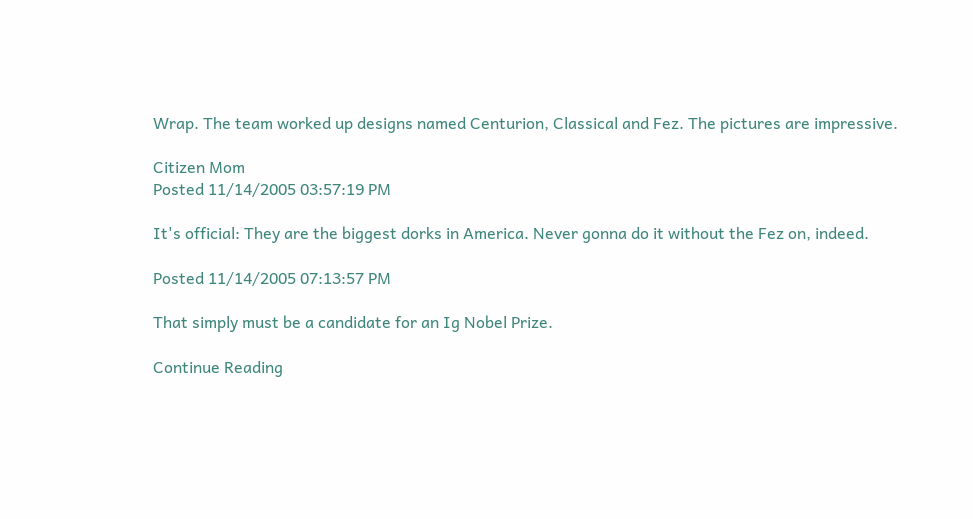Wrap. The team worked up designs named Centurion, Classical and Fez. The pictures are impressive.

Citizen Mom
Posted 11/14/2005 03:57:19 PM

It's official: They are the biggest dorks in America. Never gonna do it without the Fez on, indeed.

Posted 11/14/2005 07:13:57 PM

That simply must be a candidate for an Ig Nobel Prize.

Continue Reading